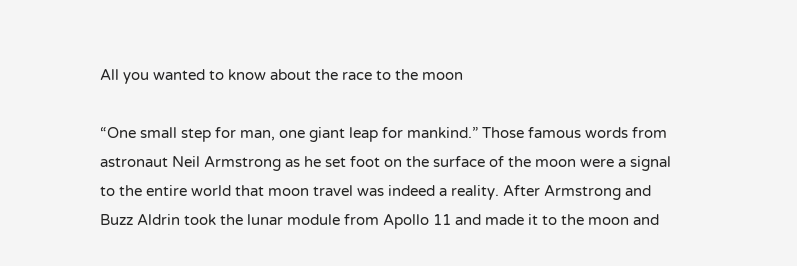All you wanted to know about the race to the moon

“One small step for man, one giant leap for mankind.” Those famous words from astronaut Neil Armstrong as he set foot on the surface of the moon were a signal to the entire world that moon travel was indeed a reality. After Armstrong and Buzz Aldrin took the lunar module from Apollo 11 and made it to the moon and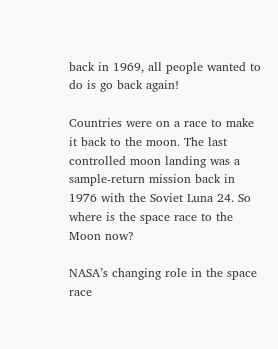back in 1969, all people wanted to do is go back again!

Countries were on a race to make it back to the moon. The last controlled moon landing was a sample-return mission back in 1976 with the Soviet Luna 24. So where is the space race to the Moon now?

NASA’s changing role in the space race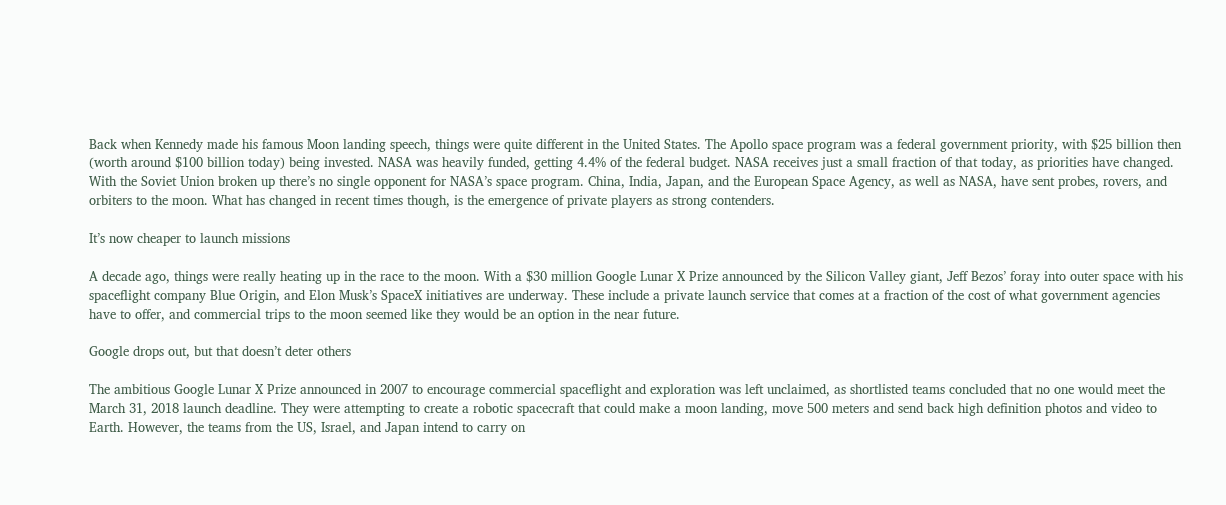Back when Kennedy made his famous Moon landing speech, things were quite different in the United States. The Apollo space program was a federal government priority, with $25 billion then (worth around $100 billion today) being invested. NASA was heavily funded, getting 4.4% of the federal budget. NASA receives just a small fraction of that today, as priorities have changed. With the Soviet Union broken up there’s no single opponent for NASA’s space program. China, India, Japan, and the European Space Agency, as well as NASA, have sent probes, rovers, and orbiters to the moon. What has changed in recent times though, is the emergence of private players as strong contenders.

It’s now cheaper to launch missions

A decade ago, things were really heating up in the race to the moon. With a $30 million Google Lunar X Prize announced by the Silicon Valley giant, Jeff Bezos’ foray into outer space with his spaceflight company Blue Origin, and Elon Musk’s SpaceX initiatives are underway. These include a private launch service that comes at a fraction of the cost of what government agencies have to offer, and commercial trips to the moon seemed like they would be an option in the near future.

Google drops out, but that doesn’t deter others

The ambitious Google Lunar X Prize announced in 2007 to encourage commercial spaceflight and exploration was left unclaimed, as shortlisted teams concluded that no one would meet the March 31, 2018 launch deadline. They were attempting to create a robotic spacecraft that could make a moon landing, move 500 meters and send back high definition photos and video to Earth. However, the teams from the US, Israel, and Japan intend to carry on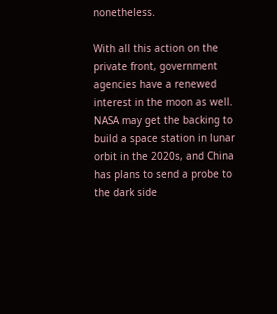nonetheless.

With all this action on the private front, government agencies have a renewed interest in the moon as well. NASA may get the backing to build a space station in lunar orbit in the 2020s, and China has plans to send a probe to the dark side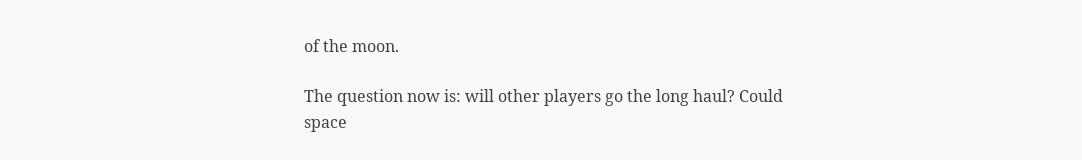of the moon.

The question now is: will other players go the long haul? Could space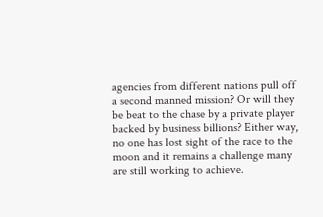agencies from different nations pull off a second manned mission? Or will they be beat to the chase by a private player backed by business billions? Either way, no one has lost sight of the race to the moon and it remains a challenge many are still working to achieve.